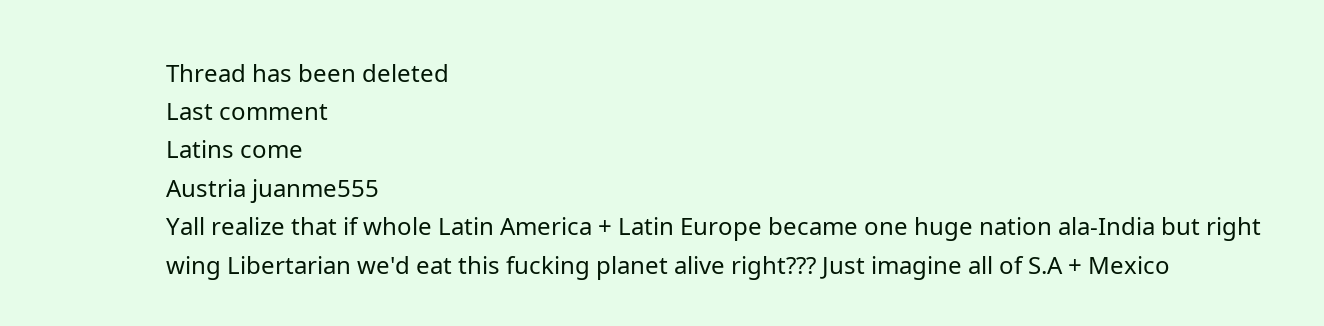Thread has been deleted
Last comment
Latins come
Austria juanme555
Yall realize that if whole Latin America + Latin Europe became one huge nation ala-India but right wing Libertarian we'd eat this fucking planet alive right??? Just imagine all of S.A + Mexico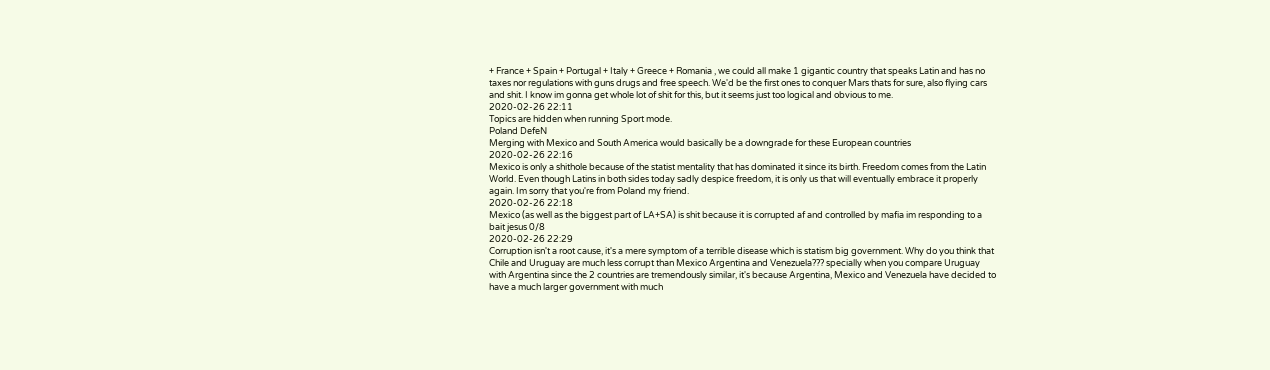+ France + Spain + Portugal + Italy + Greece + Romania , we could all make 1 gigantic country that speaks Latin and has no taxes nor regulations with guns drugs and free speech. We'd be the first ones to conquer Mars thats for sure, also flying cars and shit. I know im gonna get whole lot of shit for this, but it seems just too logical and obvious to me.
2020-02-26 22:11
Topics are hidden when running Sport mode.
Poland DefeN
Merging with Mexico and South America would basically be a downgrade for these European countries
2020-02-26 22:16
Mexico is only a shithole because of the statist mentality that has dominated it since its birth. Freedom comes from the Latin World. Even though Latins in both sides today sadly despice freedom, it is only us that will eventually embrace it properly again. Im sorry that you're from Poland my friend.
2020-02-26 22:18
Mexico (as well as the biggest part of LA+SA) is shit because it is corrupted af and controlled by mafia im responding to a bait jesus 0/8
2020-02-26 22:29
Corruption isn't a root cause, it's a mere symptom of a terrible disease which is statism big government. Why do you think that Chile and Uruguay are much less corrupt than Mexico Argentina and Venezuela??? specially when you compare Uruguay with Argentina since the 2 countries are tremendously similar, it's because Argentina, Mexico and Venezuela have decided to have a much larger government with much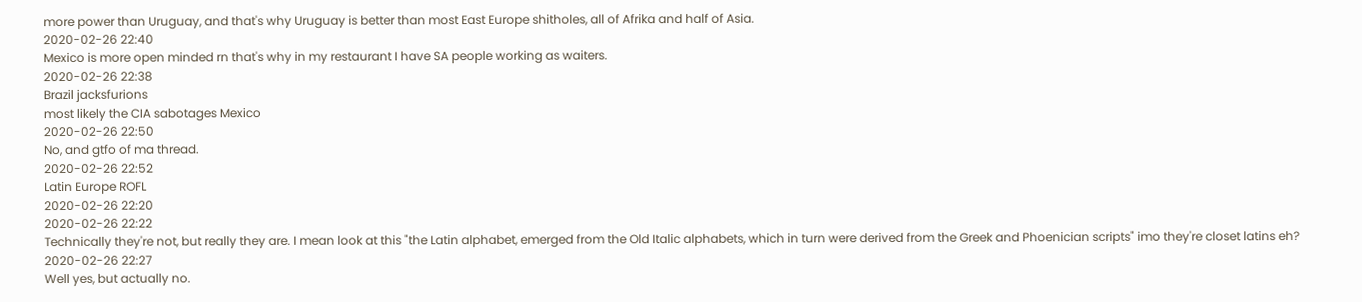more power than Uruguay, and that's why Uruguay is better than most East Europe shitholes, all of Afrika and half of Asia.
2020-02-26 22:40
Mexico is more open minded rn that's why in my restaurant I have SA people working as waiters.
2020-02-26 22:38
Brazil jacksfurions
most likely the CIA sabotages Mexico
2020-02-26 22:50
No, and gtfo of ma thread.
2020-02-26 22:52
Latin Europe ROFL
2020-02-26 22:20
2020-02-26 22:22
Technically they're not, but really they are. I mean look at this "the Latin alphabet, emerged from the Old Italic alphabets, which in turn were derived from the Greek and Phoenician scripts" imo they're closet latins eh?
2020-02-26 22:27
Well yes, but actually no.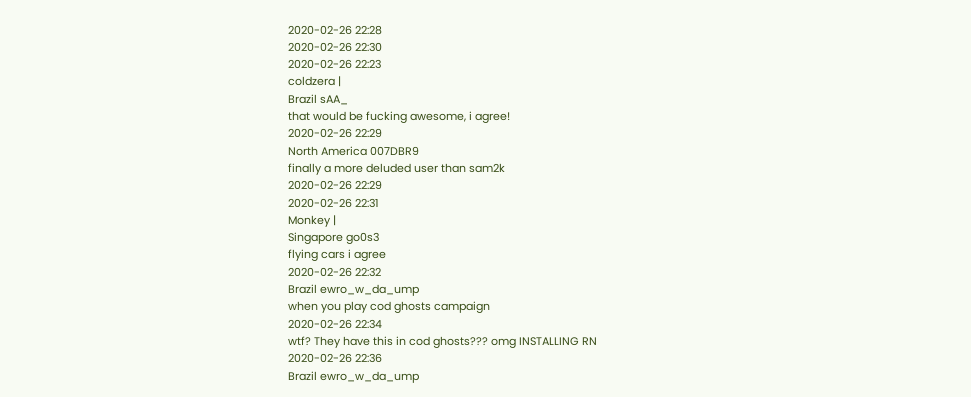2020-02-26 22:28
2020-02-26 22:30
2020-02-26 22:23
coldzera |
Brazil sAA_
that would be fucking awesome, i agree!
2020-02-26 22:29
North America 007DBR9
finally a more deluded user than sam2k
2020-02-26 22:29
2020-02-26 22:31
Monkey |
Singapore go0s3
flying cars i agree
2020-02-26 22:32
Brazil ewro_w_da_ump
when you play cod ghosts campaign
2020-02-26 22:34
wtf? They have this in cod ghosts??? omg INSTALLING RN
2020-02-26 22:36
Brazil ewro_w_da_ump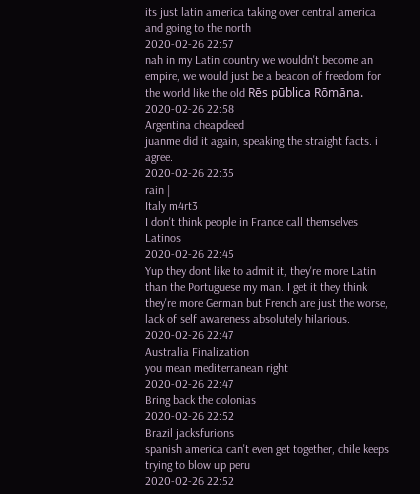its just latin america taking over central america and going to the north
2020-02-26 22:57
nah in my Latin country we wouldn't become an empire, we would just be a beacon of freedom for the world like the old Rēs pūblica Rōmāna.
2020-02-26 22:58
Argentina cheapdeed
juanme did it again, speaking the straight facts. i agree.
2020-02-26 22:35
rain |
Italy m4rt3
I don't think people in France call themselves Latinos
2020-02-26 22:45
Yup they dont like to admit it, they're more Latin than the Portuguese my man. I get it they think they're more German but French are just the worse, lack of self awareness absolutely hilarious.
2020-02-26 22:47
Australia Finalization
you mean mediterranean right
2020-02-26 22:47
Bring back the colonias
2020-02-26 22:52
Brazil jacksfurions
spanish america can't even get together, chile keeps trying to blow up peru
2020-02-26 22:52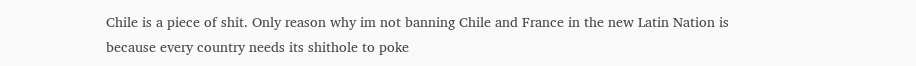Chile is a piece of shit. Only reason why im not banning Chile and France in the new Latin Nation is because every country needs its shithole to poke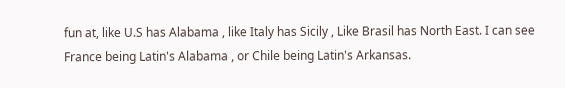fun at, like U.S has Alabama , like Italy has Sicily , Like Brasil has North East. I can see France being Latin's Alabama , or Chile being Latin's Arkansas.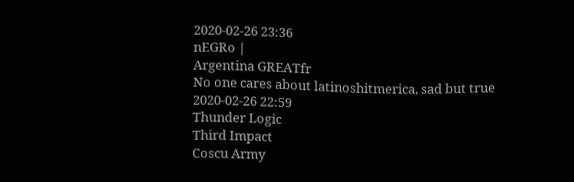2020-02-26 23:36
nEGRo |
Argentina GREATfr
No one cares about latinoshitmerica, sad but true
2020-02-26 22:59
Thunder Logic
Third Impact
Coscu Army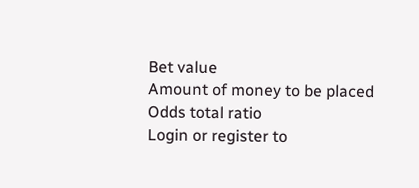Bet value
Amount of money to be placed
Odds total ratio
Login or register to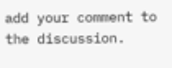add your comment to the discussion.